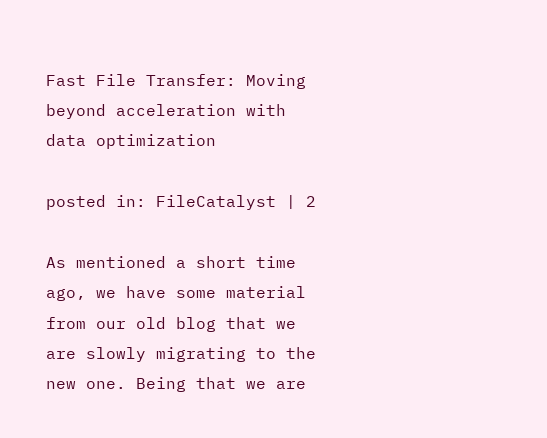Fast File Transfer: Moving beyond acceleration with data optimization

posted in: FileCatalyst | 2

As mentioned a short time ago, we have some material from our old blog that we are slowly migrating to the new one. Being that we are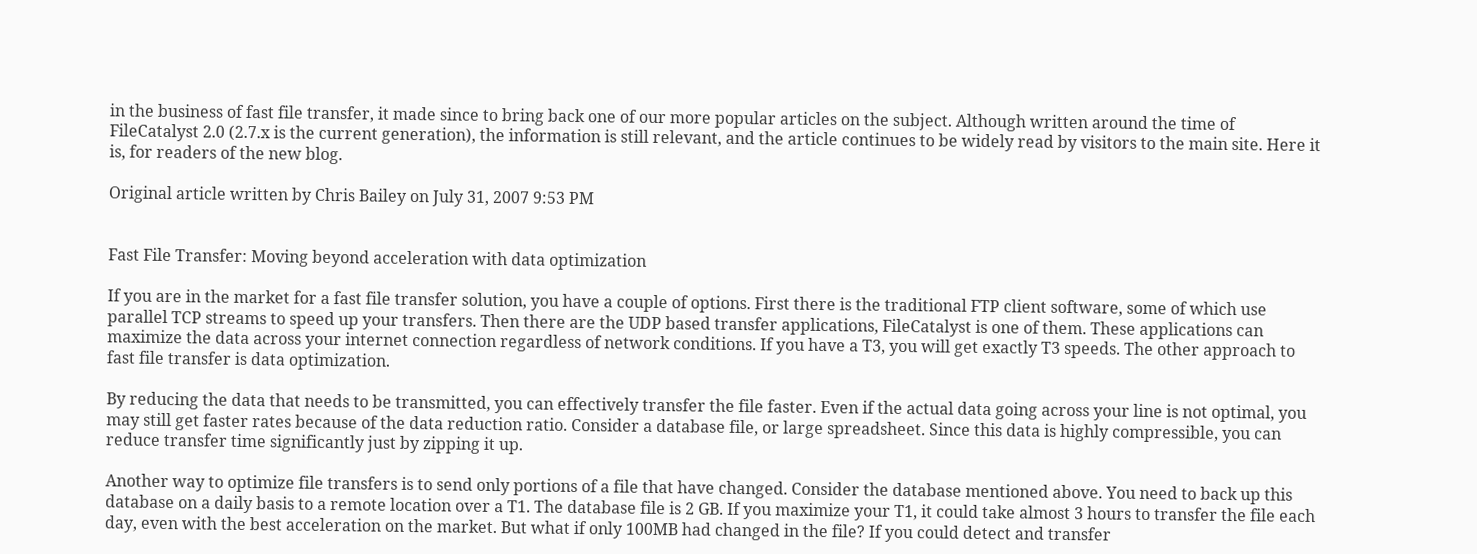in the business of fast file transfer, it made since to bring back one of our more popular articles on the subject. Although written around the time of FileCatalyst 2.0 (2.7.x is the current generation), the information is still relevant, and the article continues to be widely read by visitors to the main site. Here it is, for readers of the new blog.

Original article written by Chris Bailey on July 31, 2007 9:53 PM


Fast File Transfer: Moving beyond acceleration with data optimization

If you are in the market for a fast file transfer solution, you have a couple of options. First there is the traditional FTP client software, some of which use parallel TCP streams to speed up your transfers. Then there are the UDP based transfer applications, FileCatalyst is one of them. These applications can maximize the data across your internet connection regardless of network conditions. If you have a T3, you will get exactly T3 speeds. The other approach to fast file transfer is data optimization.

By reducing the data that needs to be transmitted, you can effectively transfer the file faster. Even if the actual data going across your line is not optimal, you may still get faster rates because of the data reduction ratio. Consider a database file, or large spreadsheet. Since this data is highly compressible, you can reduce transfer time significantly just by zipping it up.

Another way to optimize file transfers is to send only portions of a file that have changed. Consider the database mentioned above. You need to back up this database on a daily basis to a remote location over a T1. The database file is 2 GB. If you maximize your T1, it could take almost 3 hours to transfer the file each day, even with the best acceleration on the market. But what if only 100MB had changed in the file? If you could detect and transfer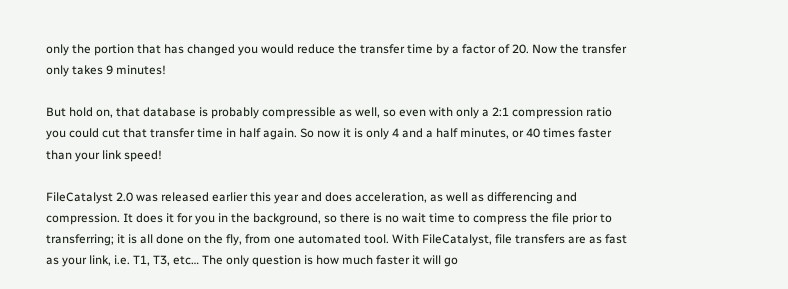only the portion that has changed you would reduce the transfer time by a factor of 20. Now the transfer only takes 9 minutes!

But hold on, that database is probably compressible as well, so even with only a 2:1 compression ratio you could cut that transfer time in half again. So now it is only 4 and a half minutes, or 40 times faster than your link speed!

FileCatalyst 2.0 was released earlier this year and does acceleration, as well as differencing and compression. It does it for you in the background, so there is no wait time to compress the file prior to transferring; it is all done on the fly, from one automated tool. With FileCatalyst, file transfers are as fast as your link, i.e. T1, T3, etc… The only question is how much faster it will go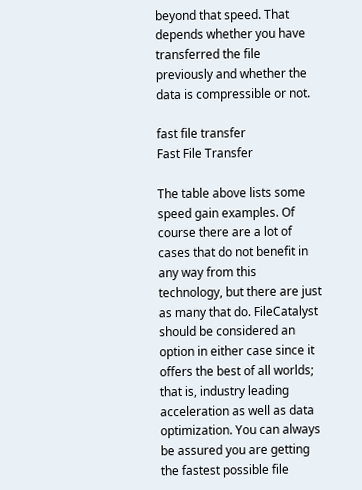beyond that speed. That depends whether you have transferred the file previously and whether the data is compressible or not.

fast file transfer
Fast File Transfer

The table above lists some speed gain examples. Of course there are a lot of cases that do not benefit in any way from this technology, but there are just as many that do. FileCatalyst should be considered an option in either case since it offers the best of all worlds; that is, industry leading acceleration as well as data optimization. You can always be assured you are getting the fastest possible file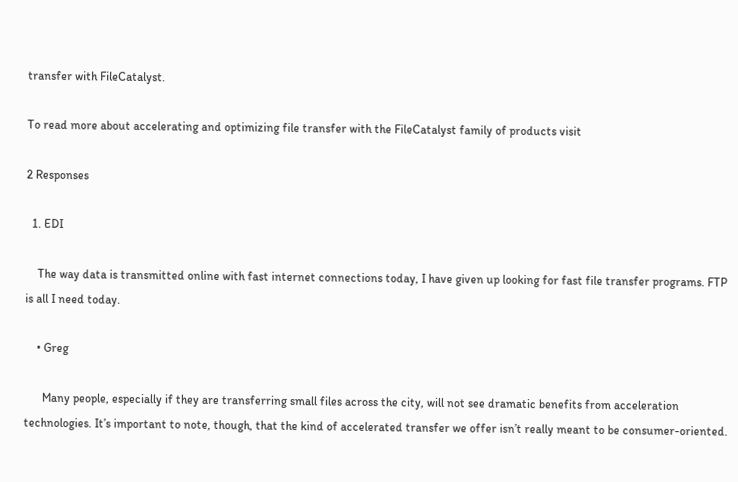transfer with FileCatalyst.

To read more about accelerating and optimizing file transfer with the FileCatalyst family of products visit

2 Responses

  1. EDI

    The way data is transmitted online with fast internet connections today, I have given up looking for fast file transfer programs. FTP is all I need today.

    • Greg

      Many people, especially if they are transferring small files across the city, will not see dramatic benefits from acceleration technologies. It’s important to note, though, that the kind of accelerated transfer we offer isn’t really meant to be consumer-oriented.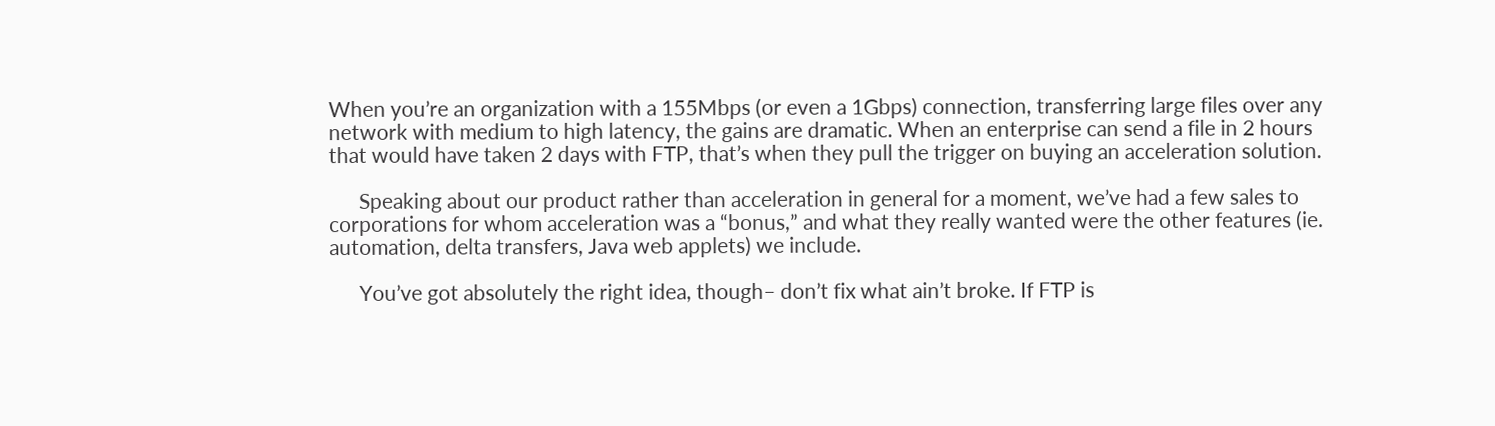When you’re an organization with a 155Mbps (or even a 1Gbps) connection, transferring large files over any network with medium to high latency, the gains are dramatic. When an enterprise can send a file in 2 hours that would have taken 2 days with FTP, that’s when they pull the trigger on buying an acceleration solution.

      Speaking about our product rather than acceleration in general for a moment, we’ve had a few sales to corporations for whom acceleration was a “bonus,” and what they really wanted were the other features (ie. automation, delta transfers, Java web applets) we include.

      You’ve got absolutely the right idea, though– don’t fix what ain’t broke. If FTP is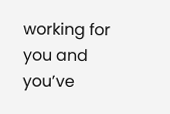working for you and you’ve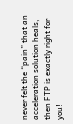never felt the “pain” that an acceleration solution heals, then FTP is exactly right for you!